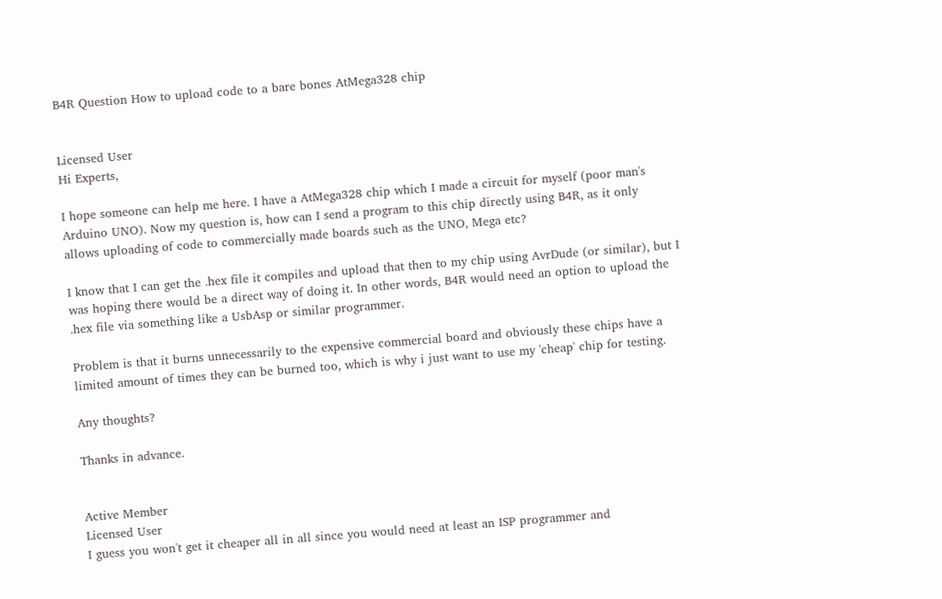B4R Question How to upload code to a bare bones AtMega328 chip


Licensed User
Hi Experts,

I hope someone can help me here. I have a AtMega328 chip which I made a circuit for myself (poor man's Arduino UNO). Now my question is, how can I send a program to this chip directly using B4R, as it only allows uploading of code to commercially made boards such as the UNO, Mega etc?

I know that I can get the .hex file it compiles and upload that then to my chip using AvrDude (or similar), but I was hoping there would be a direct way of doing it. In other words, B4R would need an option to upload the .hex file via something like a UsbAsp or similar programmer.

Problem is that it burns unnecessarily to the expensive commercial board and obviously these chips have a limited amount of times they can be burned too, which is why i just want to use my 'cheap' chip for testing.

Any thoughts?

Thanks in advance.


Active Member
Licensed User
I guess you won't get it cheaper all in all since you would need at least an ISP programmer and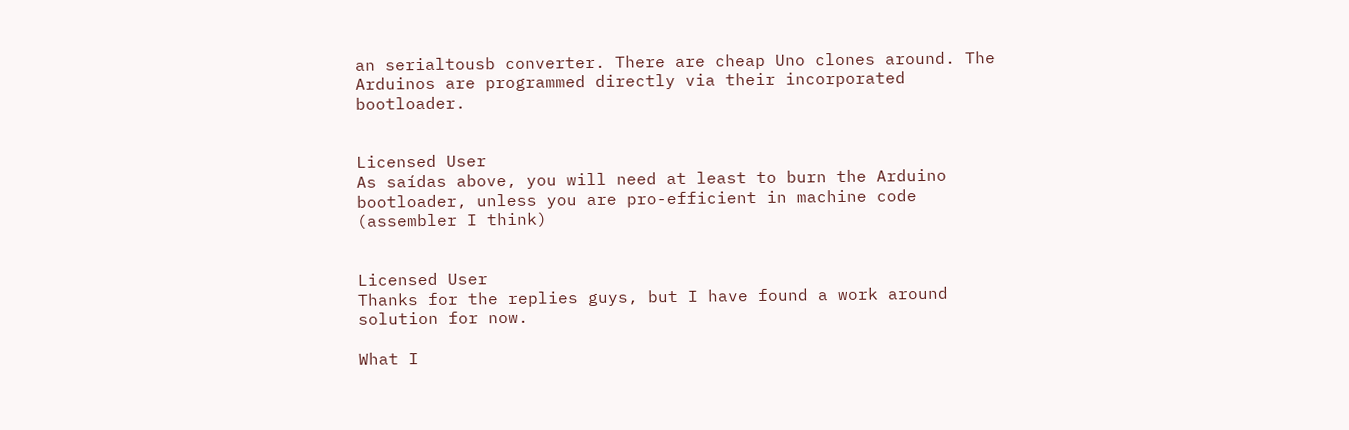an serialtousb converter. There are cheap Uno clones around. The Arduinos are programmed directly via their incorporated bootloader.


Licensed User
As saídas above, you will need at least to burn the Arduino bootloader, unless you are pro-efficient in machine code (assembler I think)


Licensed User
Thanks for the replies guys, but I have found a work around solution for now.

What I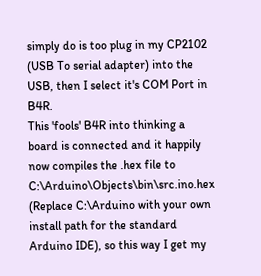simply do is too plug in my CP2102 (USB To serial adapter) into the USB, then I select it's COM Port in B4R.
This 'fools' B4R into thinking a board is connected and it happily now compiles the .hex file to C:\Arduino\Objects\bin\src.ino.hex (Replace C:\Arduino with your own install path for the standard Arduino IDE), so this way I get my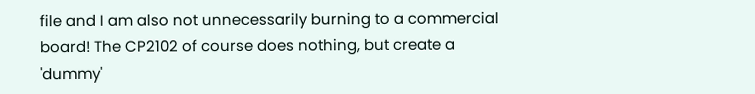file and I am also not unnecessarily burning to a commercial board! The CP2102 of course does nothing, but create a 'dummy'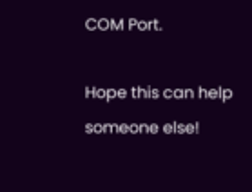COM Port.

Hope this can help someone else!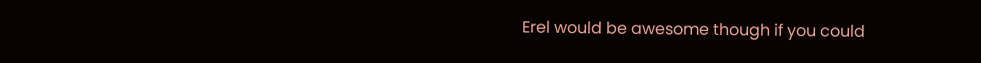Erel would be awesome though if you could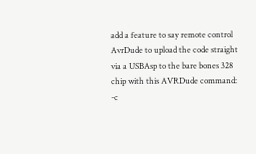add a feature to say remote control AvrDude to upload the code straight via a USBAsp to the bare bones 328 chip with this AVRDude command:
-c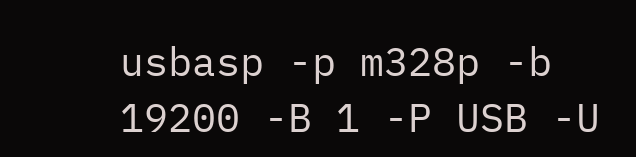usbasp -p m328p -b 19200 -B 1 -P USB -U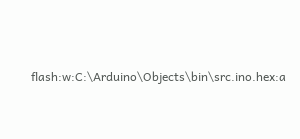flash:w:C:\Arduino\Objects\bin\src.ino.hex:a